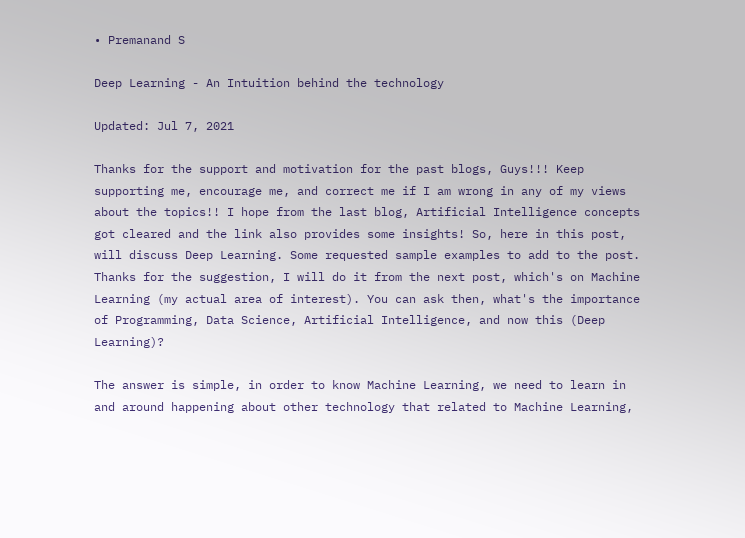• Premanand S

Deep Learning - An Intuition behind the technology

Updated: Jul 7, 2021

Thanks for the support and motivation for the past blogs, Guys!!! Keep supporting me, encourage me, and correct me if I am wrong in any of my views about the topics!! I hope from the last blog, Artificial Intelligence concepts got cleared and the link also provides some insights! So, here in this post, will discuss Deep Learning. Some requested sample examples to add to the post. Thanks for the suggestion, I will do it from the next post, which's on Machine Learning (my actual area of interest). You can ask then, what's the importance of Programming, Data Science, Artificial Intelligence, and now this (Deep Learning)?

The answer is simple, in order to know Machine Learning, we need to learn in and around happening about other technology that related to Machine Learning,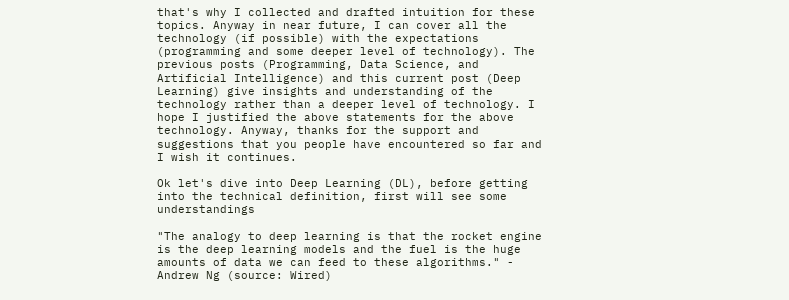that's why I collected and drafted intuition for these topics. Anyway in near future, I can cover all the technology (if possible) with the expectations (programming and some deeper level of technology). The previous posts (Programming, Data Science, and Artificial Intelligence) and this current post (Deep Learning) give insights and understanding of the technology rather than a deeper level of technology. I hope I justified the above statements for the above technology. Anyway, thanks for the support and suggestions that you people have encountered so far and I wish it continues.

Ok let's dive into Deep Learning (DL), before getting into the technical definition, first will see some understandings

"The analogy to deep learning is that the rocket engine is the deep learning models and the fuel is the huge amounts of data we can feed to these algorithms." - Andrew Ng (source: Wired)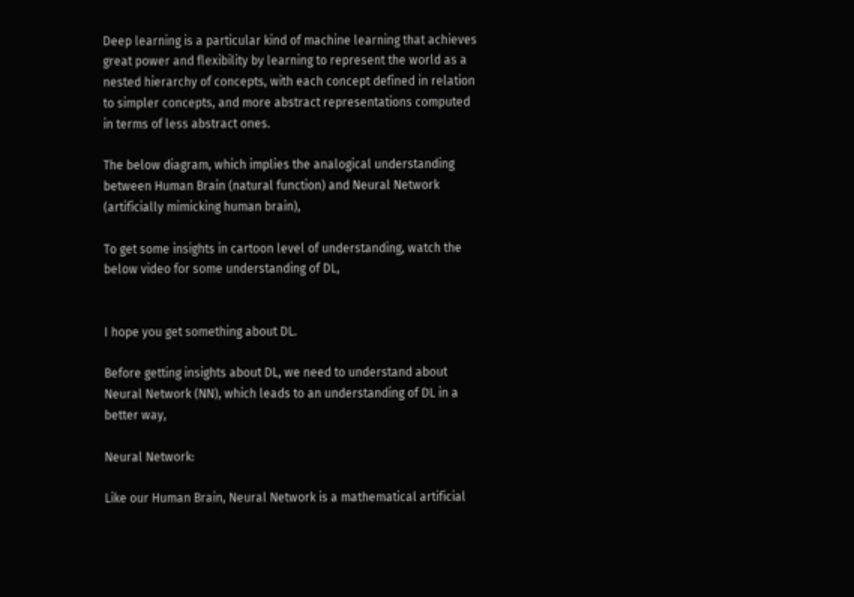Deep learning is a particular kind of machine learning that achieves great power and flexibility by learning to represent the world as a nested hierarchy of concepts, with each concept defined in relation to simpler concepts, and more abstract representations computed in terms of less abstract ones.

The below diagram, which implies the analogical understanding between Human Brain (natural function) and Neural Network (artificially mimicking human brain),

To get some insights in cartoon level of understanding, watch the below video for some understanding of DL,


I hope you get something about DL.

Before getting insights about DL, we need to understand about Neural Network (NN), which leads to an understanding of DL in a better way,

Neural Network:

Like our Human Brain, Neural Network is a mathematical artificial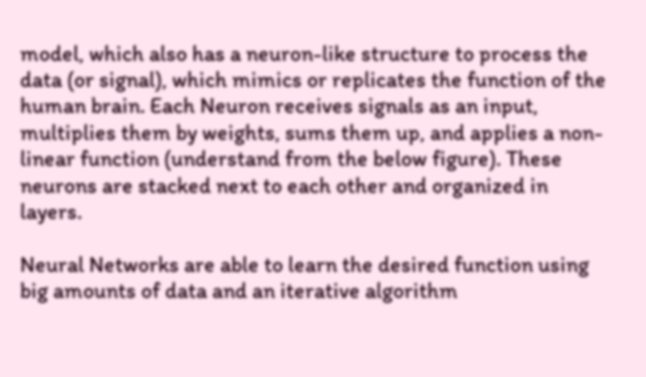model, which also has a neuron-like structure to process the data (or signal), which mimics or replicates the function of the human brain. Each Neuron receives signals as an input, multiplies them by weights, sums them up, and applies a non-linear function (understand from the below figure). These neurons are stacked next to each other and organized in layers.

Neural Networks are able to learn the desired function using big amounts of data and an iterative algorithm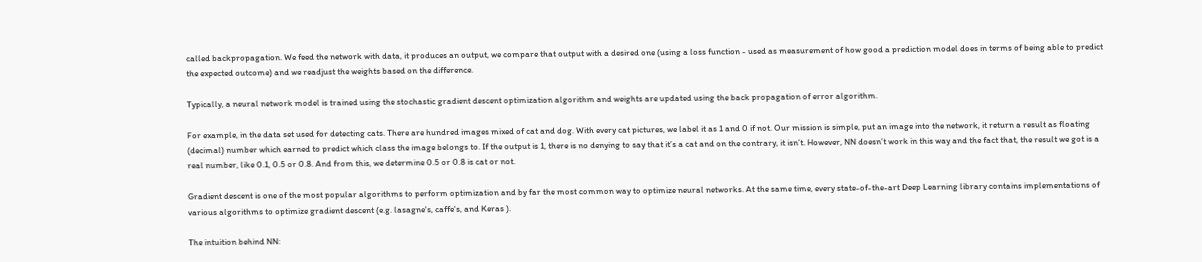called backpropagation. We feed the network with data, it produces an output, we compare that output with a desired one (using a loss function - used as measurement of how good a prediction model does in terms of being able to predict the expected outcome) and we readjust the weights based on the difference.

Typically, a neural network model is trained using the stochastic gradient descent optimization algorithm and weights are updated using the back propagation of error algorithm.

For example, in the data set used for detecting cats. There are hundred images mixed of cat and dog. With every cat pictures, we label it as 1 and 0 if not. Our mission is simple, put an image into the network, it return a result as floating (decimal) number which earned to predict which class the image belongs to. If the output is 1, there is no denying to say that it’s a cat and on the contrary, it isn’t. However, NN doesn’t work in this way and the fact that, the result we got is a real number, like 0.1, 0.5 or 0.8. And from this, we determine 0.5 or 0.8 is cat or not.

Gradient descent is one of the most popular algorithms to perform optimization and by far the most common way to optimize neural networks. At the same time, every state-of-the-art Deep Learning library contains implementations of various algorithms to optimize gradient descent (e.g. lasagne's, caffe's, and Keras ).

The intuition behind NN: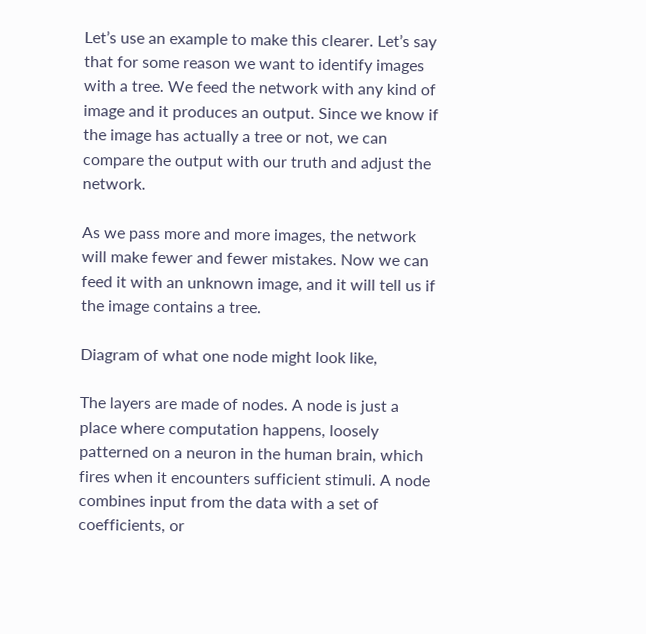Let’s use an example to make this clearer. Let’s say that for some reason we want to identify images with a tree. We feed the network with any kind of image and it produces an output. Since we know if the image has actually a tree or not, we can compare the output with our truth and adjust the network.

As we pass more and more images, the network will make fewer and fewer mistakes. Now we can feed it with an unknown image, and it will tell us if the image contains a tree.

Diagram of what one node might look like,

The layers are made of nodes. A node is just a place where computation happens, loosely patterned on a neuron in the human brain, which fires when it encounters sufficient stimuli. A node combines input from the data with a set of coefficients, or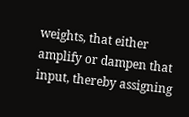weights, that either amplify or dampen that input, thereby assigning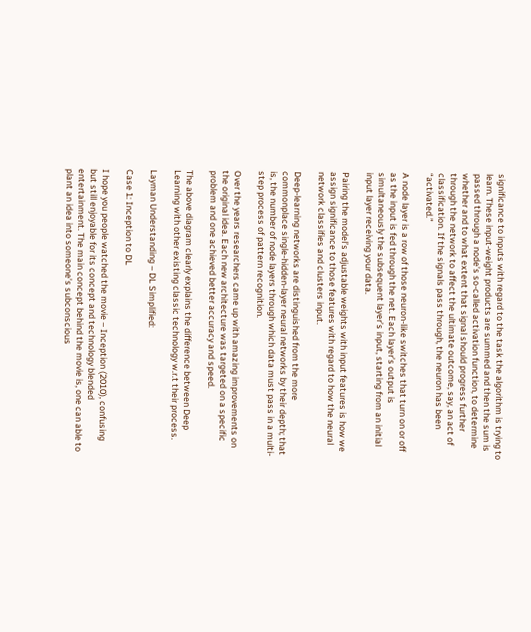significance to inputs with regard to the task the algorithm is trying to learn. These input-weight products are summed and then the sum is passed through a node’s so-called activation function, to determine whether and to what extent that signal should progress further through the network to affect the ultimate outcome, say, an act of classification. If the signals pass through, the neuron has been “activated.”

A node layer is a row of those neuron-like switches that turn on or off as the input is fed through the net. Each layer’s output is simultaneously the subsequent layer’s input, starting from an initial input layer receiving your data.

Pairing the model’s adjustable weights with input features is how we assign significance to those features with regard to how the neural network classifies and clusters input.

Deep-learning networks are distinguished from the more commonplace single-hidden-layer neural networks by their depth; that is, the number of node layers through which data must pass in a multi-step process of pattern recognition.

Over the years researchers came up with amazing improvements on the original idea. Each new architecture was targeted on a specific problem and one achieved better accuracy and speed.

The above diagram clearly explains the difference between Deep Learning with other existing classic technology w.r.t their process.

Layman Understanding – DL Simplified:

Case 1: Inception to DL

I hope you people watched the movie – Inception (2010), confusing but still enjoyable for its concept and technology blended entertainment. The main concept behind the movie is, one can able to plant an idea into someone’s subconscious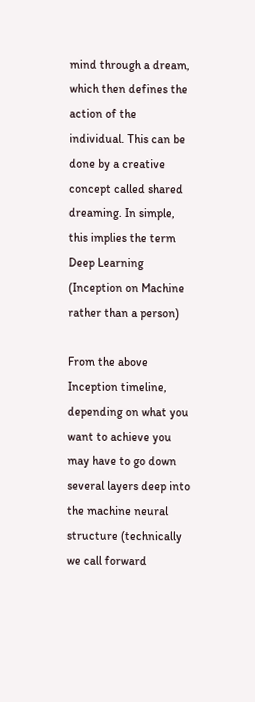mind through a dream, which then defines the action of the individual. This can be done by a creative concept called shared dreaming. In simple, this implies the term Deep Learning (Inception on Machine rather than a person)

From the above Inception timeline, depending on what you want to achieve you may have to go down several layers deep into the machine neural structure (technically we call forward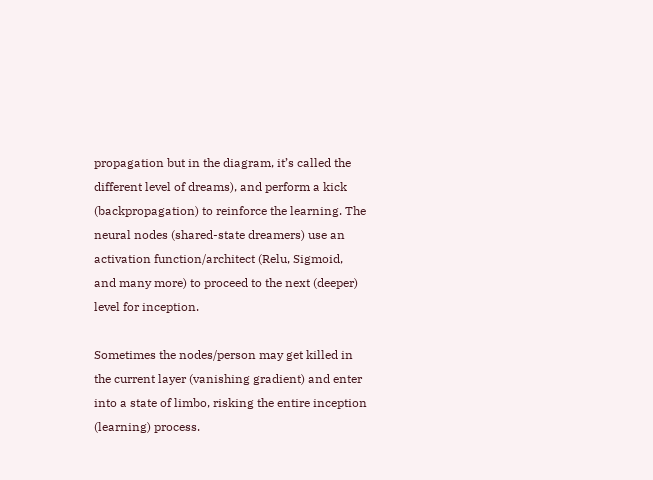propagation but in the diagram, it’s called the different level of dreams), and perform a kick (backpropagation) to reinforce the learning. The neural nodes (shared-state dreamers) use an activation function/architect (Relu, Sigmoid, and many more) to proceed to the next (deeper) level for inception.

Sometimes the nodes/person may get killed in the current layer (vanishing gradient) and enter into a state of limbo, risking the entire inception (learning) process.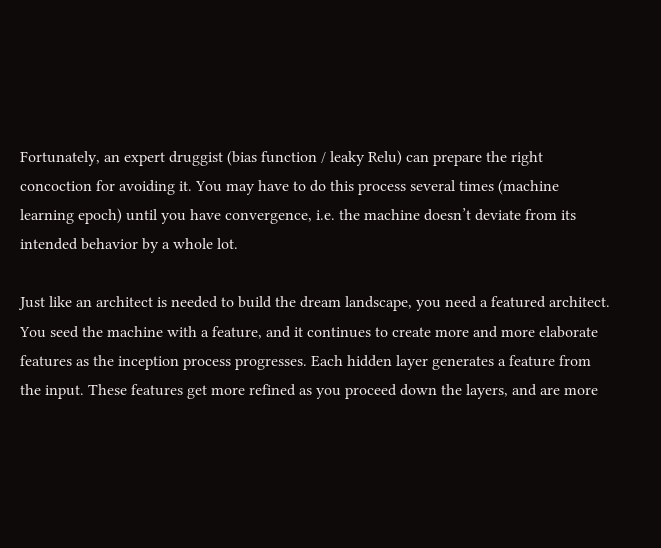Fortunately, an expert druggist (bias function / leaky Relu) can prepare the right concoction for avoiding it. You may have to do this process several times (machine learning epoch) until you have convergence, i.e. the machine doesn’t deviate from its intended behavior by a whole lot.

Just like an architect is needed to build the dream landscape, you need a featured architect. You seed the machine with a feature, and it continues to create more and more elaborate features as the inception process progresses. Each hidden layer generates a feature from the input. These features get more refined as you proceed down the layers, and are more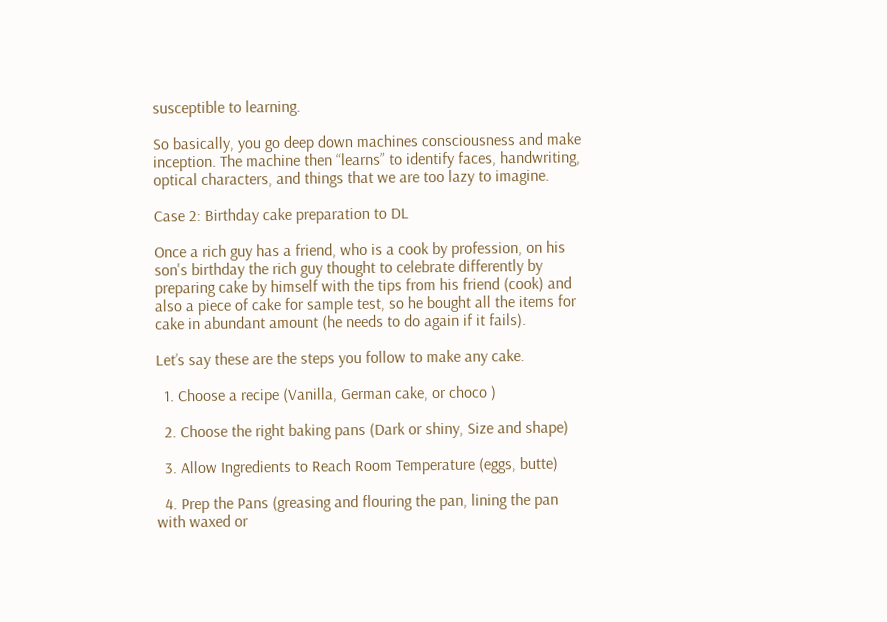susceptible to learning.

So basically, you go deep down machines consciousness and make inception. The machine then “learns” to identify faces, handwriting, optical characters, and things that we are too lazy to imagine.

Case 2: Birthday cake preparation to DL

Once a rich guy has a friend, who is a cook by profession, on his son's birthday the rich guy thought to celebrate differently by preparing cake by himself with the tips from his friend (cook) and also a piece of cake for sample test, so he bought all the items for cake in abundant amount (he needs to do again if it fails).

Let’s say these are the steps you follow to make any cake.

  1. Choose a recipe (Vanilla, German cake, or choco )

  2. Choose the right baking pans (Dark or shiny, Size and shape)

  3. Allow Ingredients to Reach Room Temperature (eggs, butte)

  4. Prep the Pans (greasing and flouring the pan, lining the pan with waxed or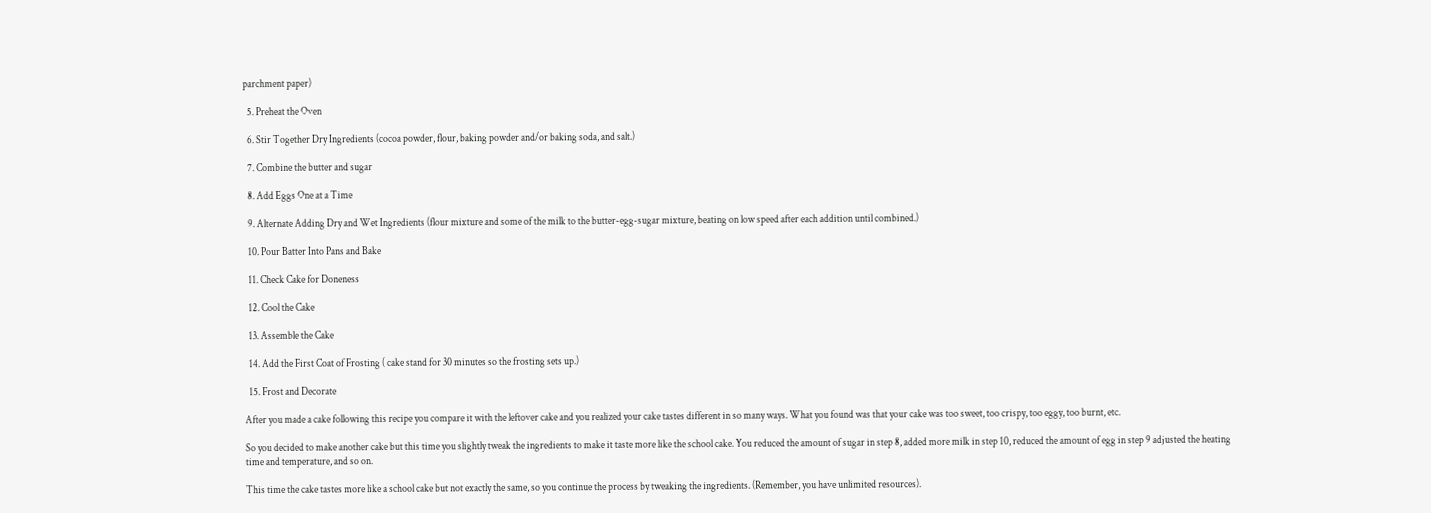parchment paper)

  5. Preheat the Oven

  6. Stir Together Dry Ingredients (cocoa powder, flour, baking powder and/or baking soda, and salt.)

  7. Combine the butter and sugar

  8. Add Eggs One at a Time

  9. Alternate Adding Dry and Wet Ingredients (flour mixture and some of the milk to the butter-egg-sugar mixture, beating on low speed after each addition until combined.)

  10. Pour Batter Into Pans and Bake

  11. Check Cake for Doneness

  12. Cool the Cake

  13. Assemble the Cake

  14. Add the First Coat of Frosting ( cake stand for 30 minutes so the frosting sets up.)

  15. Frost and Decorate

After you made a cake following this recipe you compare it with the leftover cake and you realized your cake tastes different in so many ways. What you found was that your cake was too sweet, too crispy, too eggy, too burnt, etc.

So you decided to make another cake but this time you slightly tweak the ingredients to make it taste more like the school cake. You reduced the amount of sugar in step 8, added more milk in step 10, reduced the amount of egg in step 9 adjusted the heating time and temperature, and so on.

This time the cake tastes more like a school cake but not exactly the same, so you continue the process by tweaking the ingredients. (Remember, you have unlimited resources).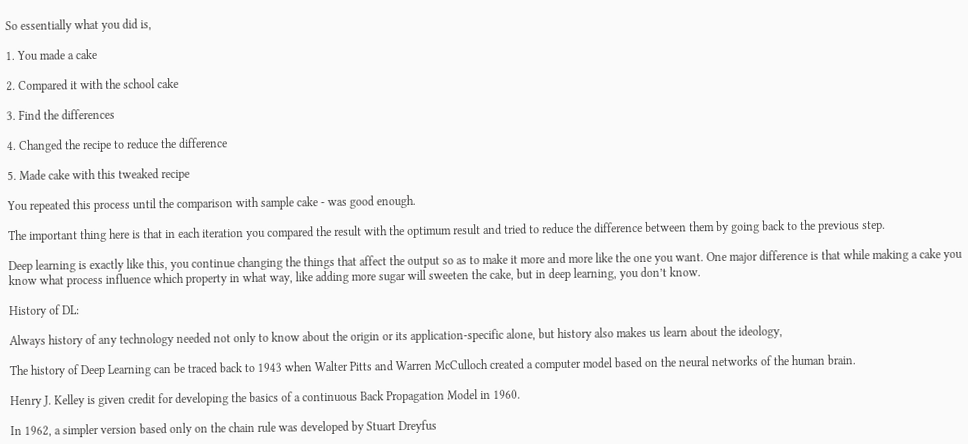So essentially what you did is,

1. You made a cake

2. Compared it with the school cake

3. Find the differences

4. Changed the recipe to reduce the difference

5. Made cake with this tweaked recipe

You repeated this process until the comparison with sample cake - was good enough.

The important thing here is that in each iteration you compared the result with the optimum result and tried to reduce the difference between them by going back to the previous step.

Deep learning is exactly like this, you continue changing the things that affect the output so as to make it more and more like the one you want. One major difference is that while making a cake you know what process influence which property in what way, like adding more sugar will sweeten the cake, but in deep learning, you don’t know.

History of DL:

Always history of any technology needed not only to know about the origin or its application-specific alone, but history also makes us learn about the ideology,

The history of Deep Learning can be traced back to 1943 when Walter Pitts and Warren McCulloch created a computer model based on the neural networks of the human brain.

Henry J. Kelley is given credit for developing the basics of a continuous Back Propagation Model in 1960.

In 1962, a simpler version based only on the chain rule was developed by Stuart Dreyfus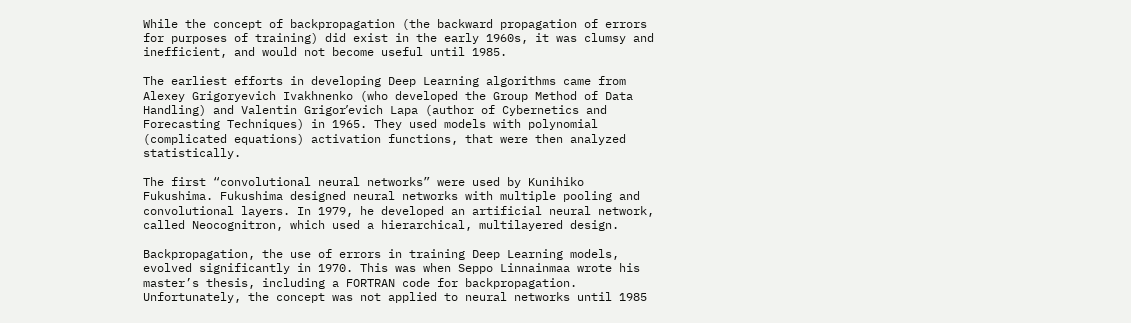While the concept of backpropagation (the backward propagation of errors for purposes of training) did exist in the early 1960s, it was clumsy and inefficient, and would not become useful until 1985.

The earliest efforts in developing Deep Learning algorithms came from Alexey Grigoryevich Ivakhnenko (who developed the Group Method of Data Handling) and Valentin Grigorʹevich Lapa (author of Cybernetics and Forecasting Techniques) in 1965. They used models with polynomial (complicated equations) activation functions, that were then analyzed statistically.

The first “convolutional neural networks” were used by Kunihiko Fukushima. Fukushima designed neural networks with multiple pooling and convolutional layers. In 1979, he developed an artificial neural network, called Neocognitron, which used a hierarchical, multilayered design.

Backpropagation, the use of errors in training Deep Learning models, evolved significantly in 1970. This was when Seppo Linnainmaa wrote his master’s thesis, including a FORTRAN code for backpropagation. Unfortunately, the concept was not applied to neural networks until 1985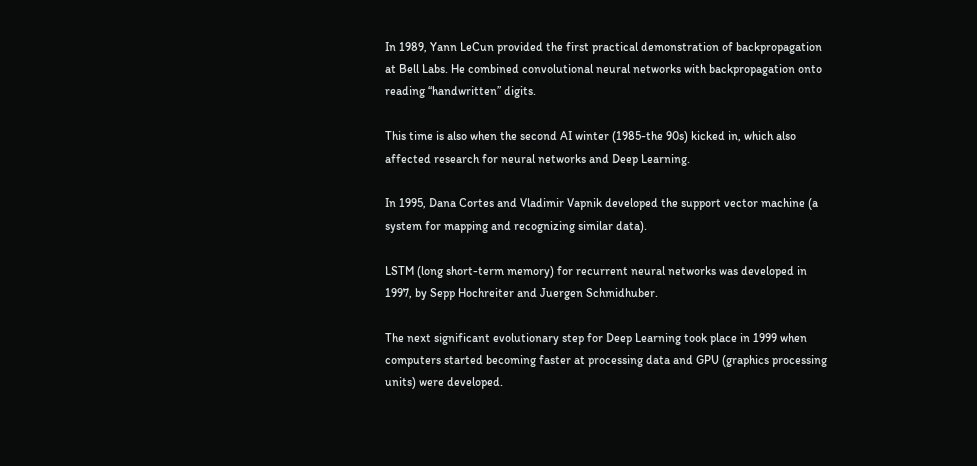In 1989, Yann LeCun provided the first practical demonstration of backpropagation at Bell Labs. He combined convolutional neural networks with backpropagation onto reading “handwritten” digits.

This time is also when the second AI winter (1985-the 90s) kicked in, which also affected research for neural networks and Deep Learning.

In 1995, Dana Cortes and Vladimir Vapnik developed the support vector machine (a system for mapping and recognizing similar data).

LSTM (long short-term memory) for recurrent neural networks was developed in 1997, by Sepp Hochreiter and Juergen Schmidhuber.

The next significant evolutionary step for Deep Learning took place in 1999 when computers started becoming faster at processing data and GPU (graphics processing units) were developed.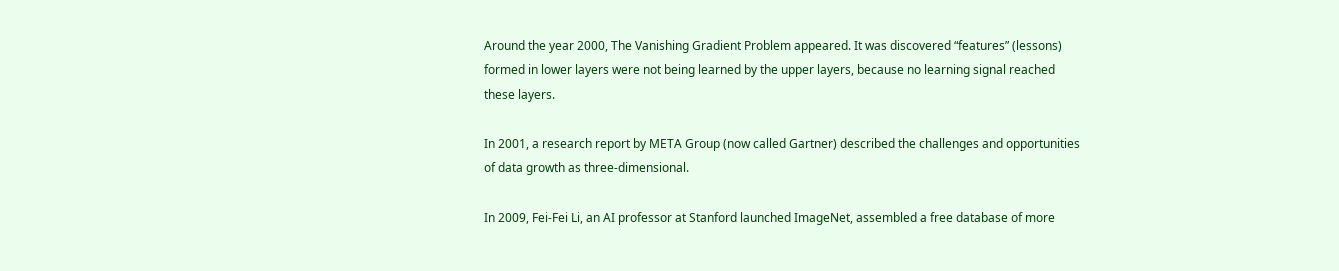Around the year 2000, The Vanishing Gradient Problem appeared. It was discovered “features” (lessons) formed in lower layers were not being learned by the upper layers, because no learning signal reached these layers.

In 2001, a research report by META Group (now called Gartner) described the challenges and opportunities of data growth as three-dimensional.

In 2009, Fei-Fei Li, an AI professor at Stanford launched ImageNet, assembled a free database of more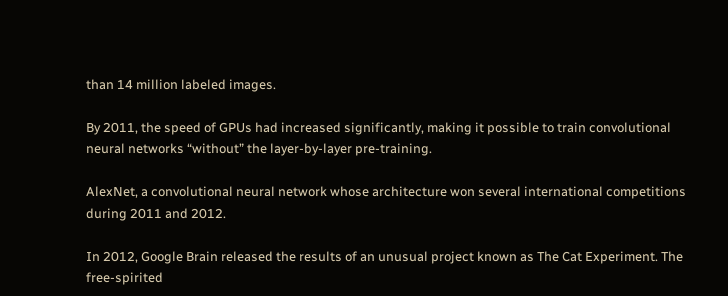than 14 million labeled images.

By 2011, the speed of GPUs had increased significantly, making it possible to train convolutional neural networks “without” the layer-by-layer pre-training.

AlexNet, a convolutional neural network whose architecture won several international competitions during 2011 and 2012.

In 2012, Google Brain released the results of an unusual project known as The Cat Experiment. The free-spirited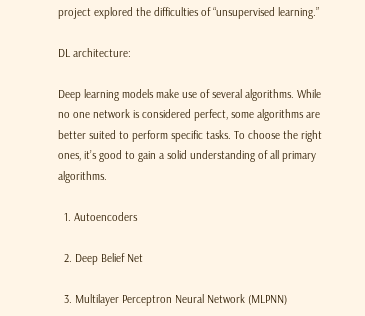project explored the difficulties of “unsupervised learning.”

DL architecture:

Deep learning models make use of several algorithms. While no one network is considered perfect, some algorithms are better suited to perform specific tasks. To choose the right ones, it’s good to gain a solid understanding of all primary algorithms.

  1. Autoencoders

  2. Deep Belief Net

  3. Multilayer Perceptron Neural Network (MLPNN)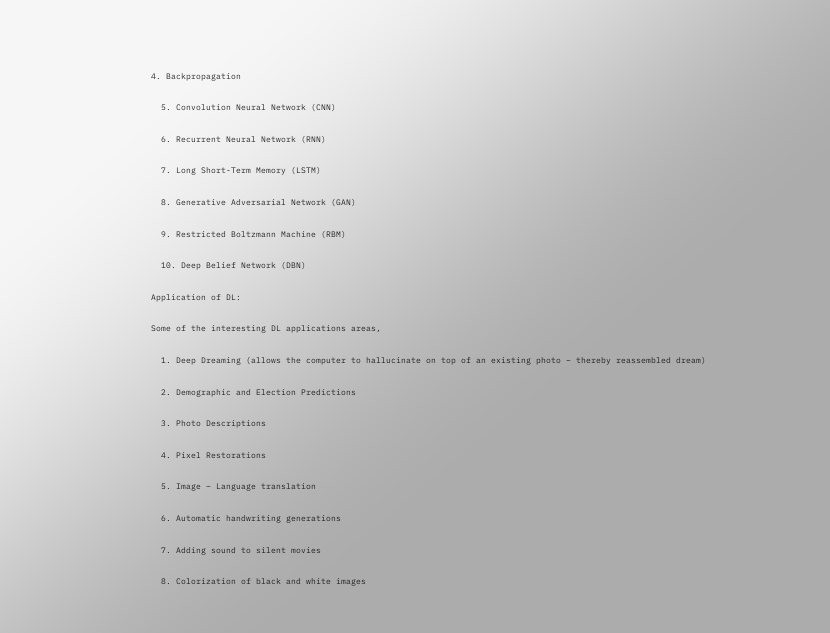4. Backpropagation

  5. Convolution Neural Network (CNN)

  6. Recurrent Neural Network (RNN)

  7. Long Short-Term Memory (LSTM)

  8. Generative Adversarial Network (GAN)

  9. Restricted Boltzmann Machine (RBM)

  10. Deep Belief Network (DBN)

Application of DL:

Some of the interesting DL applications areas,

  1. Deep Dreaming (allows the computer to hallucinate on top of an existing photo – thereby reassembled dream)

  2. Demographic and Election Predictions

  3. Photo Descriptions

  4. Pixel Restorations

  5. Image – Language translation

  6. Automatic handwriting generations

  7. Adding sound to silent movies

  8. Colorization of black and white images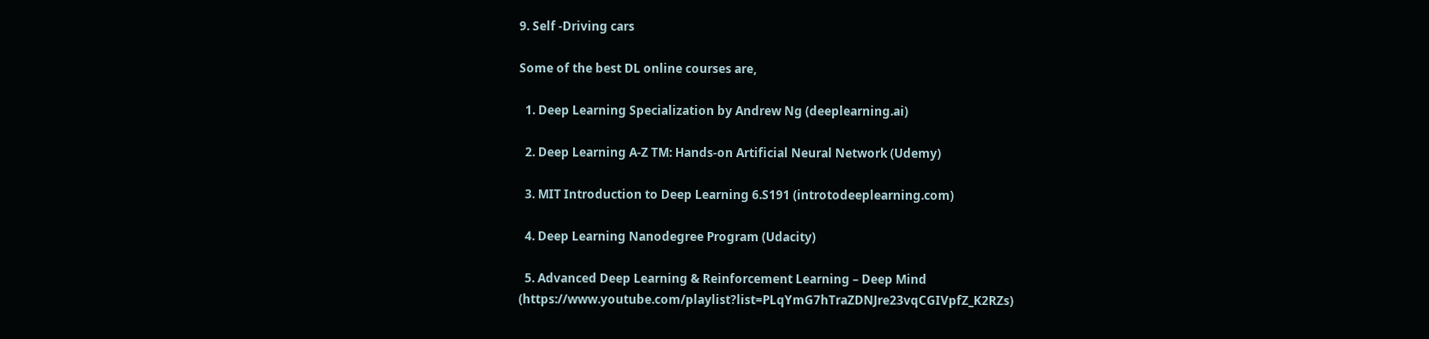9. Self -Driving cars

Some of the best DL online courses are,

  1. Deep Learning Specialization by Andrew Ng (deeplearning.ai)

  2. Deep Learning A-Z TM: Hands-on Artificial Neural Network (Udemy)

  3. MIT Introduction to Deep Learning 6.S191 (introtodeeplearning.com)

  4. Deep Learning Nanodegree Program (Udacity)

  5. Advanced Deep Learning & Reinforcement Learning – Deep Mind (https://www.youtube.com/playlist?list=PLqYmG7hTraZDNJre23vqCGIVpfZ_K2RZs)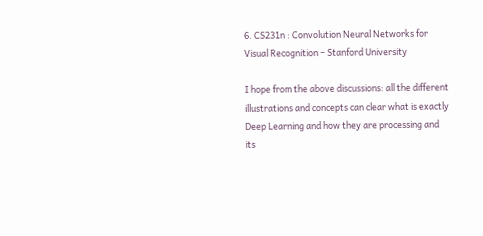6. CS231n : Convolution Neural Networks for Visual Recognition – Stanford University

I hope from the above discussions: all the different illustrations and concepts can clear what is exactly Deep Learning and how they are processing and its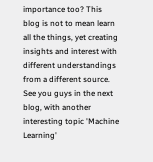importance too? This blog is not to mean learn all the things, yet creating insights and interest with different understandings from a different source. See you guys in the next blog, with another interesting topic 'Machine Learning'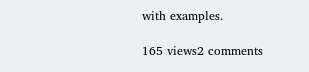with examples.

165 views2 comments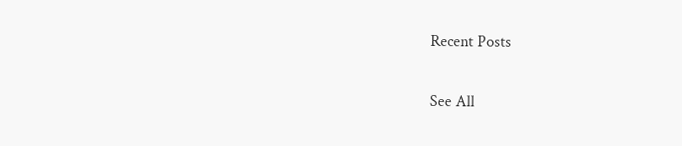Recent Posts

See All